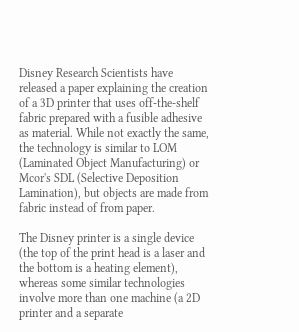Disney Research Scientists have released a paper explaining the creation of a 3D printer that uses off-the-shelf fabric prepared with a fusible adhesive as material. While not exactly the same, the technology is similar to LOM (Laminated Object Manufacturing) or Mcor's SDL (Selective Deposition Lamination), but objects are made from fabric instead of from paper.

The Disney printer is a single device (the top of the print head is a laser and the bottom is a heating element), whereas some similar technologies involve more than one machine (a 2D printer and a separate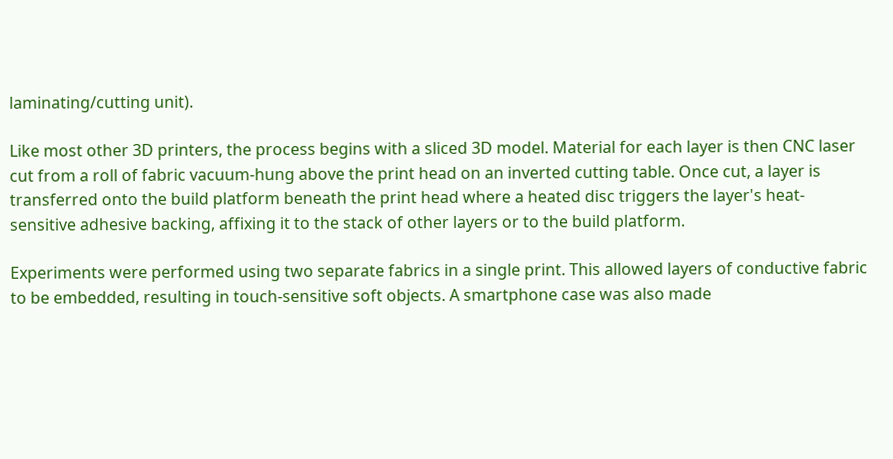laminating/cutting unit).

Like most other 3D printers, the process begins with a sliced 3D model. Material for each layer is then CNC laser cut from a roll of fabric vacuum-hung above the print head on an inverted cutting table. Once cut, a layer is transferred onto the build platform beneath the print head where a heated disc triggers the layer's heat-sensitive adhesive backing, affixing it to the stack of other layers or to the build platform.

Experiments were performed using two separate fabrics in a single print. This allowed layers of conductive fabric to be embedded, resulting in touch-sensitive soft objects. A smartphone case was also made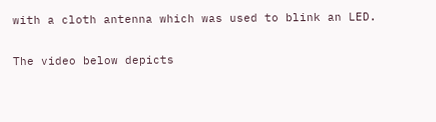with a cloth antenna which was used to blink an LED.

The video below depicts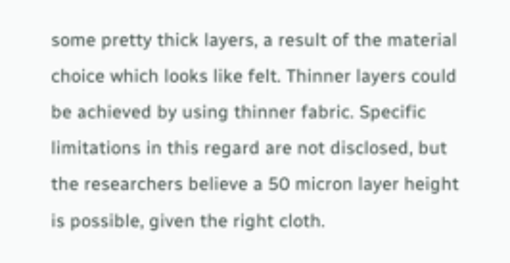some pretty thick layers, a result of the material choice which looks like felt. Thinner layers could be achieved by using thinner fabric. Specific limitations in this regard are not disclosed, but the researchers believe a 50 micron layer height is possible, given the right cloth.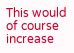This would of course increase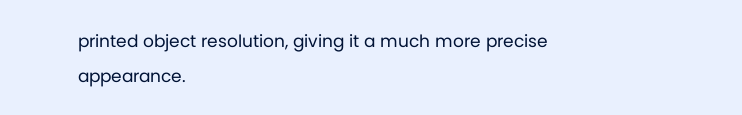printed object resolution, giving it a much more precise appearance.